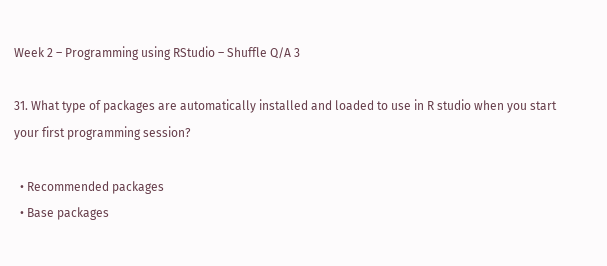Week 2 – Programming using RStudio – Shuffle Q/A 3

31. What type of packages are automatically installed and loaded to use in R studio when you start your first programming session?

  • Recommended packages
  • Base packages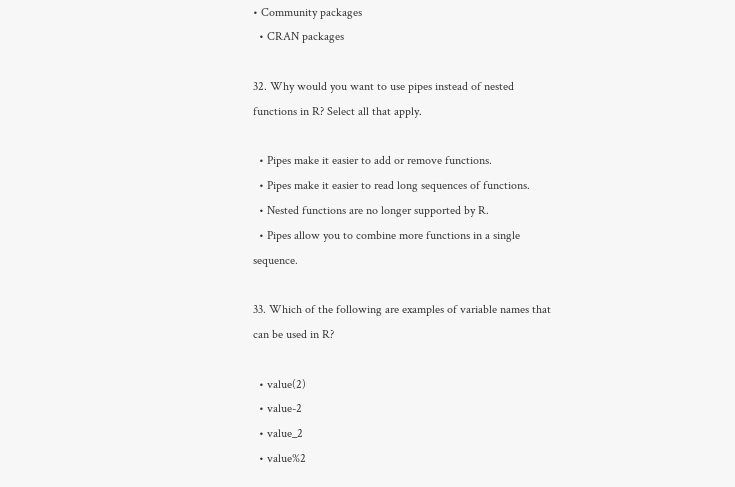• Community packages
  • CRAN packages

32. Why would you want to use pipes instead of nested functions in R? Select all that apply.

  • Pipes make it easier to add or remove functions.
  • Pipes make it easier to read long sequences of functions.
  • Nested functions are no longer supported by R.
  • Pipes allow you to combine more functions in a single sequence.

33. Which of the following are examples of variable names that can be used in R?

  • value(2)
  • value-2
  • value_2
  • value%2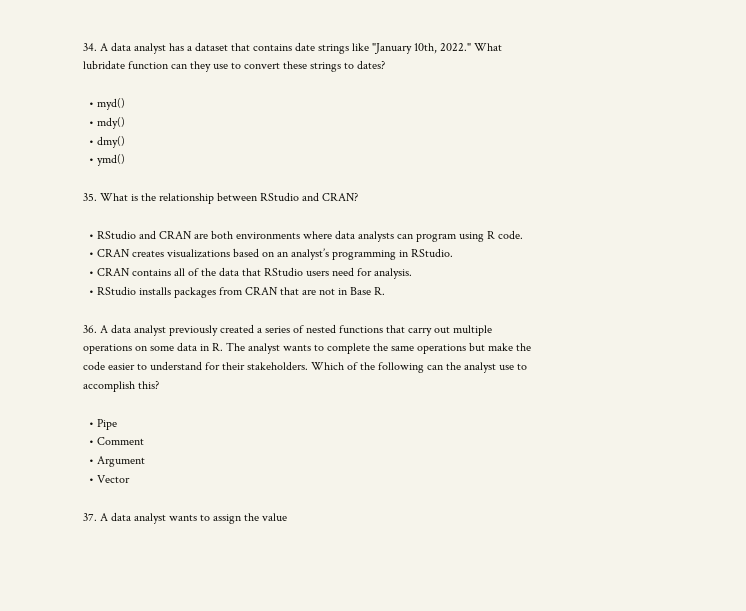34. A data analyst has a dataset that contains date strings like "January 10th, 2022." What lubridate function can they use to convert these strings to dates?

  • myd()
  • mdy()
  • dmy()
  • ymd()

35. What is the relationship between RStudio and CRAN?

  • RStudio and CRAN are both environments where data analysts can program using R code.
  • CRAN creates visualizations based on an analyst’s programming in RStudio.
  • CRAN contains all of the data that RStudio users need for analysis.
  • RStudio installs packages from CRAN that are not in Base R.

36. A data analyst previously created a series of nested functions that carry out multiple operations on some data in R. The analyst wants to complete the same operations but make the code easier to understand for their stakeholders. Which of the following can the analyst use to accomplish this?

  • Pipe
  • Comment
  • Argument
  • Vector

37. A data analyst wants to assign the value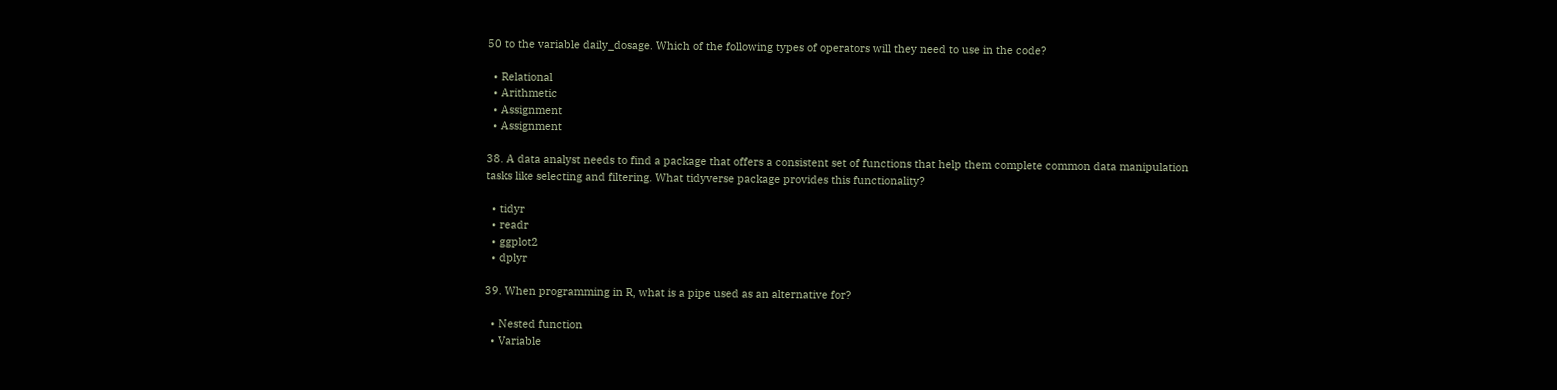50 to the variable daily_dosage. Which of the following types of operators will they need to use in the code?

  • Relational
  • Arithmetic
  • Assignment
  • Assignment

38. A data analyst needs to find a package that offers a consistent set of functions that help them complete common data manipulation tasks like selecting and filtering. What tidyverse package provides this functionality?

  • tidyr
  • readr
  • ggplot2
  • dplyr

39. When programming in R, what is a pipe used as an alternative for?

  • Nested function
  • Variable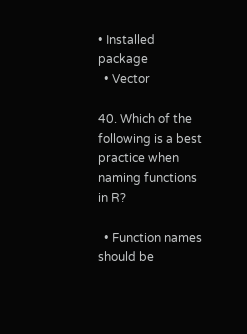• Installed package
  • Vector

40. Which of the following is a best practice when naming functions in R?

  • Function names should be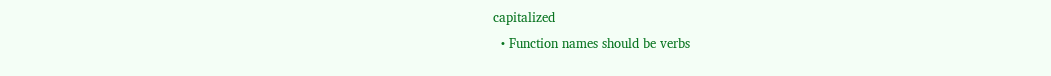capitalized
  • Function names should be verbs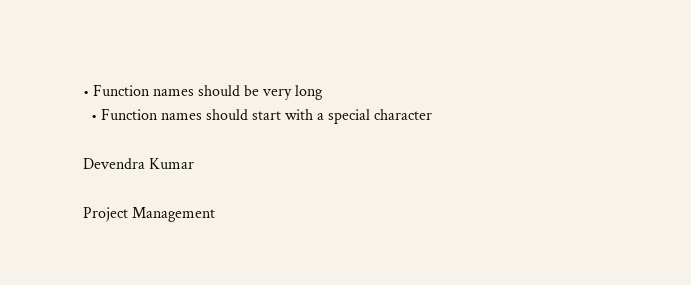• Function names should be very long
  • Function names should start with a special character

Devendra Kumar

Project Management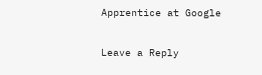Apprentice at Google

Leave a Reply